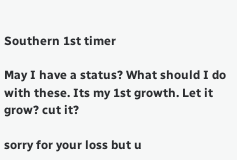Southern 1st timer

May I have a status? What should I do with these. Its my 1st growth. Let it grow? cut it?

sorry for your loss but u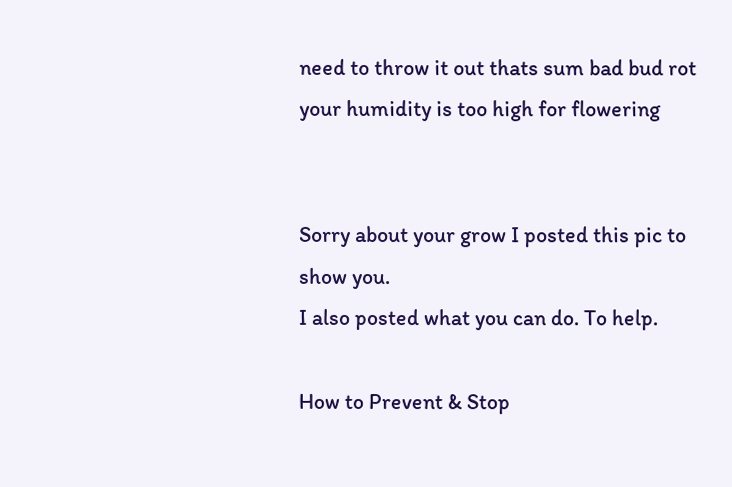need to throw it out thats sum bad bud rot your humidity is too high for flowering


Sorry about your grow I posted this pic to show you.
I also posted what you can do. To help.

How to Prevent & Stop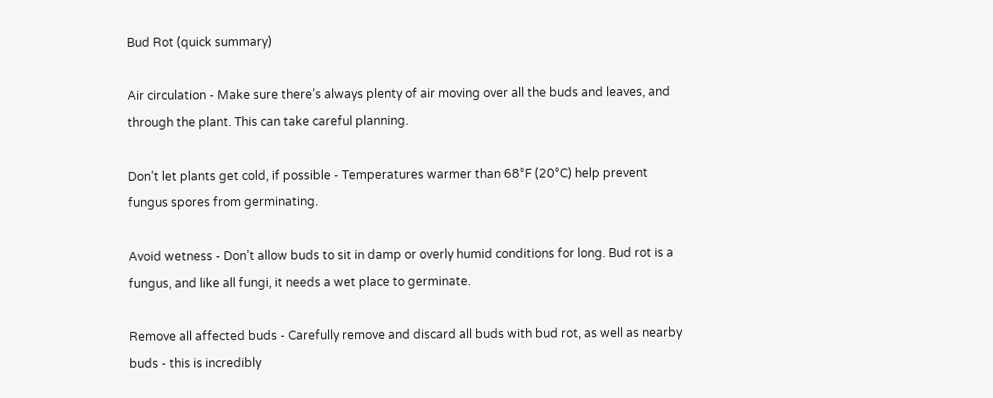Bud Rot (quick summary)

Air circulation - Make sure there’s always plenty of air moving over all the buds and leaves, and through the plant. This can take careful planning.

Don’t let plants get cold, if possible - Temperatures warmer than 68°F (20°C) help prevent fungus spores from germinating.

Avoid wetness - Don’t allow buds to sit in damp or overly humid conditions for long. Bud rot is a fungus, and like all fungi, it needs a wet place to germinate.

Remove all affected buds - Carefully remove and discard all buds with bud rot, as well as nearby buds - this is incredibly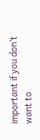important if you don’t want to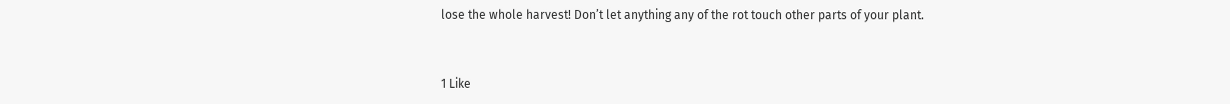lose the whole harvest! Don’t let anything any of the rot touch other parts of your plant.


1 Like